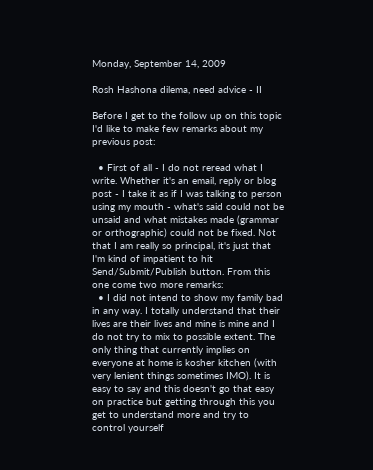Monday, September 14, 2009

Rosh Hashona dilema, need advice - II

Before I get to the follow up on this topic I'd like to make few remarks about my previous post:

  • First of all - I do not reread what I write. Whether it's an email, reply or blog post - I take it as if I was talking to person using my mouth - what's said could not be unsaid and what mistakes made (grammar or orthographic) could not be fixed. Not that I am really so principal, it's just that I'm kind of impatient to hit Send/Submit/Publish button. From this one come two more remarks:
  • I did not intend to show my family bad in any way. I totally understand that their lives are their lives and mine is mine and I do not try to mix to possible extent. The only thing that currently implies on everyone at home is kosher kitchen (with very lenient things sometimes IMO). It is easy to say and this doesn't go that easy on practice but getting through this you get to understand more and try to control yourself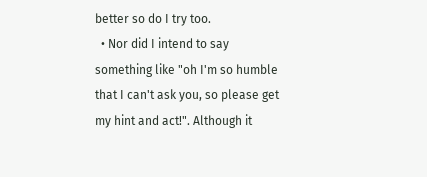better so do I try too.
  • Nor did I intend to say something like "oh I'm so humble that I can't ask you, so please get my hint and act!". Although it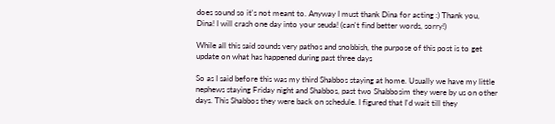does sound so it's not meant to. Anyway I must thank Dina for acting :) Thank you, Dina! I will crash one day into your seuda! (can't find better words, sorry!)

While all this said sounds very pathos and snobbish, the purpose of this post is to get update on what has happened during past three days

So as I said before this was my third Shabbos staying at home. Usually we have my little nephews staying Friday night and Shabbos, past two Shabbosim they were by us on other days. This Shabbos they were back on schedule. I figured that I'd wait till they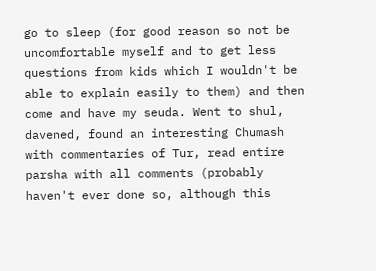go to sleep (for good reason so not be uncomfortable myself and to get less questions from kids which I wouldn't be able to explain easily to them) and then come and have my seuda. Went to shul, davened, found an interesting Chumash with commentaries of Tur, read entire parsha with all comments (probably haven't ever done so, although this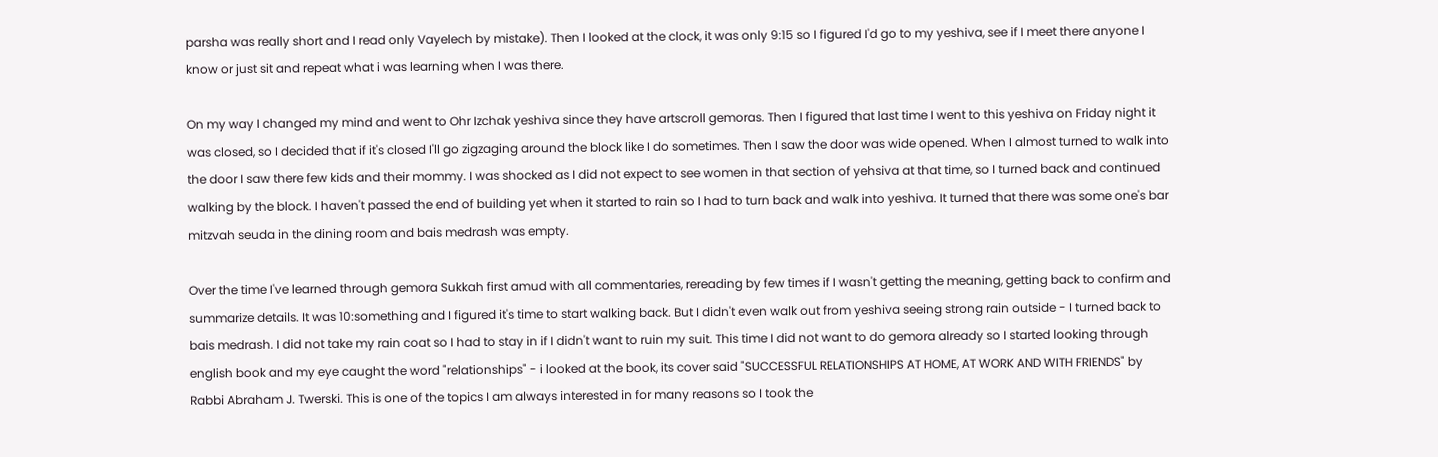parsha was really short and I read only Vayelech by mistake). Then I looked at the clock, it was only 9:15 so I figured I'd go to my yeshiva, see if I meet there anyone I know or just sit and repeat what i was learning when I was there.

On my way I changed my mind and went to Ohr Izchak yeshiva since they have artscroll gemoras. Then I figured that last time I went to this yeshiva on Friday night it was closed, so I decided that if it's closed I'll go zigzaging around the block like I do sometimes. Then I saw the door was wide opened. When I almost turned to walk into the door I saw there few kids and their mommy. I was shocked as I did not expect to see women in that section of yehsiva at that time, so I turned back and continued walking by the block. I haven't passed the end of building yet when it started to rain so I had to turn back and walk into yeshiva. It turned that there was some one's bar mitzvah seuda in the dining room and bais medrash was empty.

Over the time I've learned through gemora Sukkah first amud with all commentaries, rereading by few times if I wasn't getting the meaning, getting back to confirm and summarize details. It was 10:something and I figured it's time to start walking back. But I didn't even walk out from yeshiva seeing strong rain outside - I turned back to bais medrash. I did not take my rain coat so I had to stay in if I didn't want to ruin my suit. This time I did not want to do gemora already so I started looking through english book and my eye caught the word "relationships" - i looked at the book, its cover said "SUCCESSFUL RELATIONSHIPS AT HOME, AT WORK AND WITH FRIENDS" by Rabbi Abraham J. Twerski. This is one of the topics I am always interested in for many reasons so I took the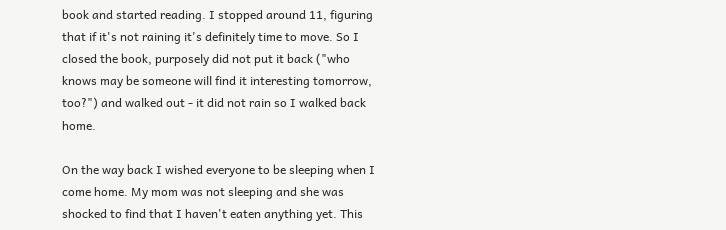book and started reading. I stopped around 11, figuring that if it's not raining it's definitely time to move. So I closed the book, purposely did not put it back ("who knows may be someone will find it interesting tomorrow, too?") and walked out - it did not rain so I walked back home.

On the way back I wished everyone to be sleeping when I come home. My mom was not sleeping and she was shocked to find that I haven't eaten anything yet. This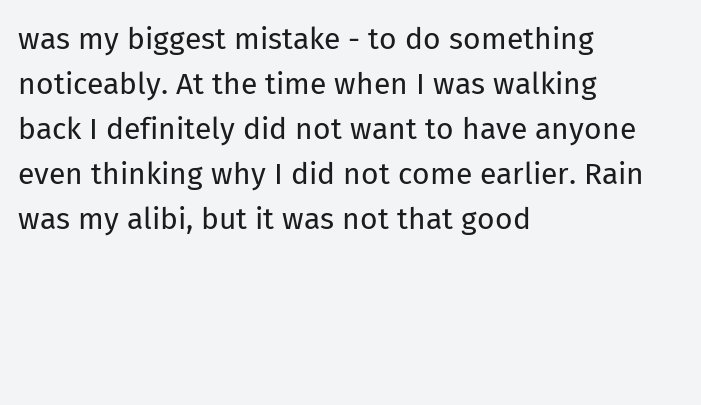was my biggest mistake - to do something noticeably. At the time when I was walking back I definitely did not want to have anyone even thinking why I did not come earlier. Rain was my alibi, but it was not that good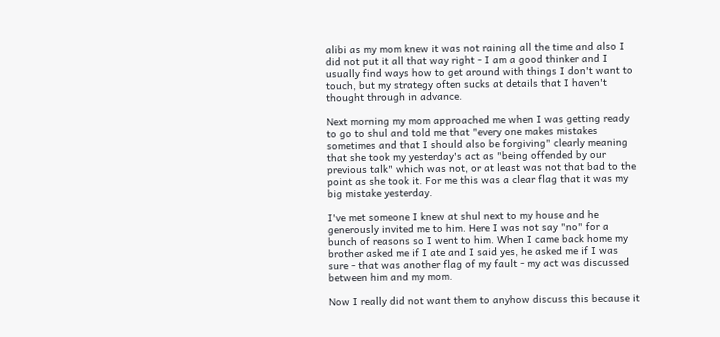alibi as my mom knew it was not raining all the time and also I did not put it all that way right - I am a good thinker and I usually find ways how to get around with things I don't want to touch, but my strategy often sucks at details that I haven't thought through in advance.

Next morning my mom approached me when I was getting ready to go to shul and told me that "every one makes mistakes sometimes and that I should also be forgiving" clearly meaning that she took my yesterday's act as "being offended by our previous talk" which was not, or at least was not that bad to the point as she took it. For me this was a clear flag that it was my big mistake yesterday.

I've met someone I knew at shul next to my house and he generously invited me to him. Here I was not say "no" for a bunch of reasons so I went to him. When I came back home my brother asked me if I ate and I said yes, he asked me if I was sure - that was another flag of my fault - my act was discussed between him and my mom.

Now I really did not want them to anyhow discuss this because it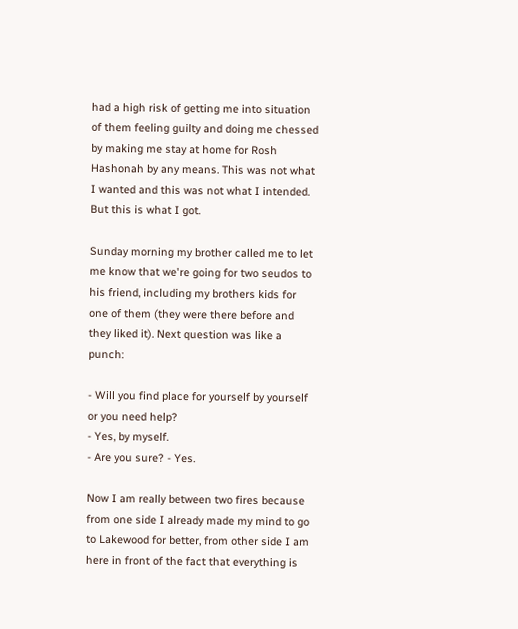had a high risk of getting me into situation of them feeling guilty and doing me chessed by making me stay at home for Rosh Hashonah by any means. This was not what I wanted and this was not what I intended. But this is what I got.

Sunday morning my brother called me to let me know that we're going for two seudos to his friend, including my brothers kids for one of them (they were there before and they liked it). Next question was like a punch:

- Will you find place for yourself by yourself or you need help?
- Yes, by myself.
- Are you sure? - Yes.

Now I am really between two fires because from one side I already made my mind to go to Lakewood for better, from other side I am here in front of the fact that everything is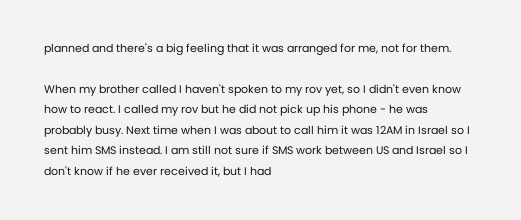planned and there's a big feeling that it was arranged for me, not for them.

When my brother called I haven't spoken to my rov yet, so I didn't even know how to react. I called my rov but he did not pick up his phone - he was probably busy. Next time when I was about to call him it was 12AM in Israel so I sent him SMS instead. I am still not sure if SMS work between US and Israel so I don't know if he ever received it, but I had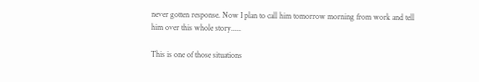never gotten response. Now I plan to call him tomorrow morning from work and tell him over this whole story.....

This is one of those situations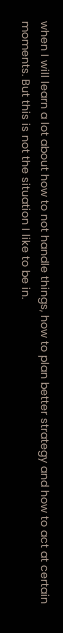when I will learn a lot about how to not handle things, how to plan better strategy and how to act at certain moments. But this is not the situation I like to be in.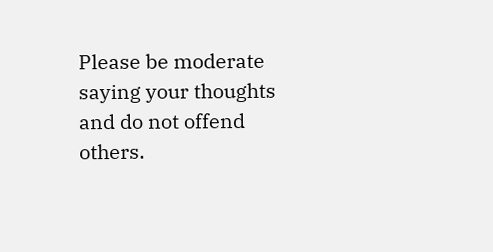Please be moderate saying your thoughts and do not offend others.